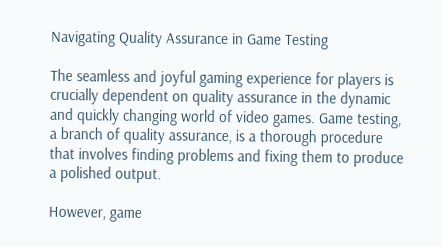Navigating Quality Assurance in Game Testing

The seamless and joyful gaming experience for players is crucially dependent on quality assurance in the dynamic and quickly changing world of video games. Game testing, a branch of quality assurance, is a thorough procedure that involves finding problems and fixing them to produce a polished output.

However, game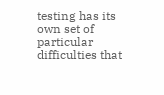testing has its own set of particular difficulties that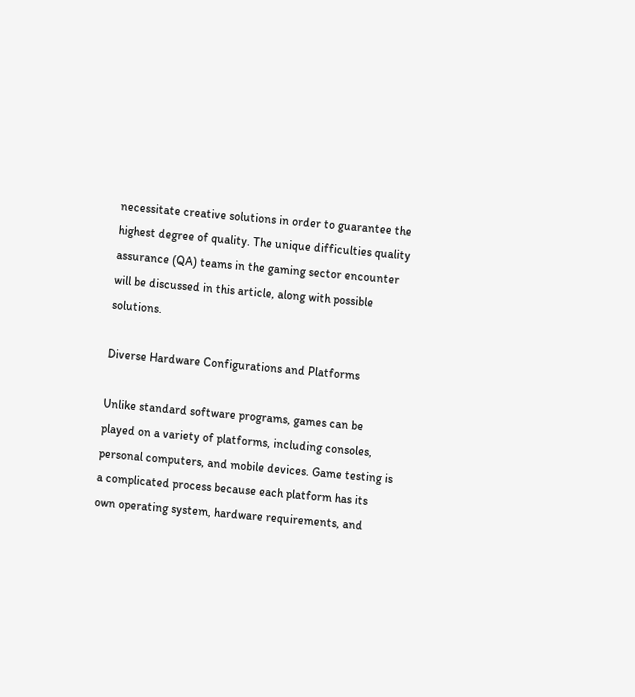necessitate creative solutions in order to guarantee the highest degree of quality. The unique difficulties quality assurance (QA) teams in the gaming sector encounter will be discussed in this article, along with possible solutions.

Diverse Hardware Configurations and Platforms

Unlike standard software programs, games can be played on a variety of platforms, including consoles, personal computers, and mobile devices. Game testing is a complicated process because each platform has its own operating system, hardware requirements, and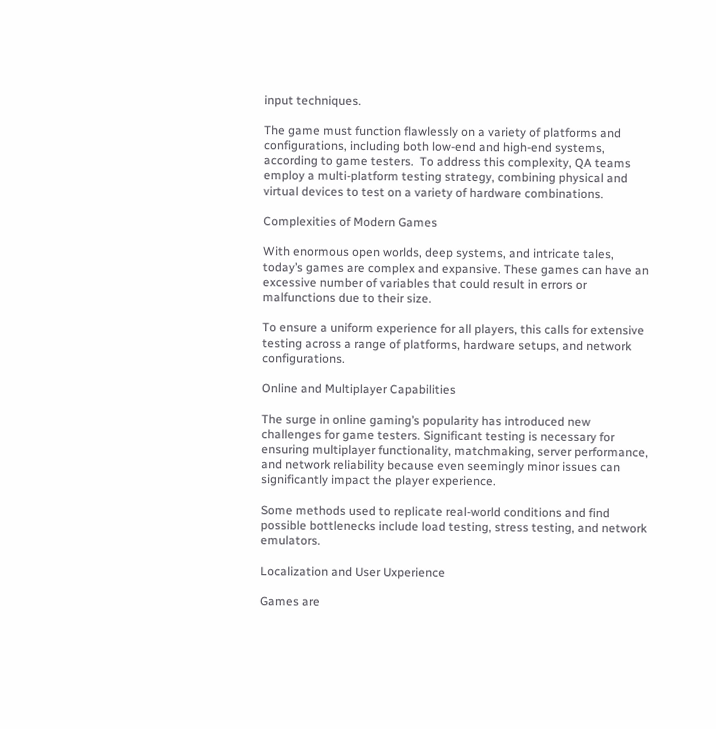input techniques.

The game must function flawlessly on a variety of platforms and configurations, including both low-end and high-end systems, according to game testers.  To address this complexity, QA teams employ a multi-platform testing strategy, combining physical and virtual devices to test on a variety of hardware combinations.

Complexities of Modern Games

With enormous open worlds, deep systems, and intricate tales, today’s games are complex and expansive. These games can have an excessive number of variables that could result in errors or malfunctions due to their size.

To ensure a uniform experience for all players, this calls for extensive testing across a range of platforms, hardware setups, and network configurations.

Online and Multiplayer Capabilities

The surge in online gaming’s popularity has introduced new challenges for game testers. Significant testing is necessary for ensuring multiplayer functionality, matchmaking, server performance, and network reliability because even seemingly minor issues can significantly impact the player experience.

Some methods used to replicate real-world conditions and find possible bottlenecks include load testing, stress testing, and network emulators.

Localization and User Uxperience

Games are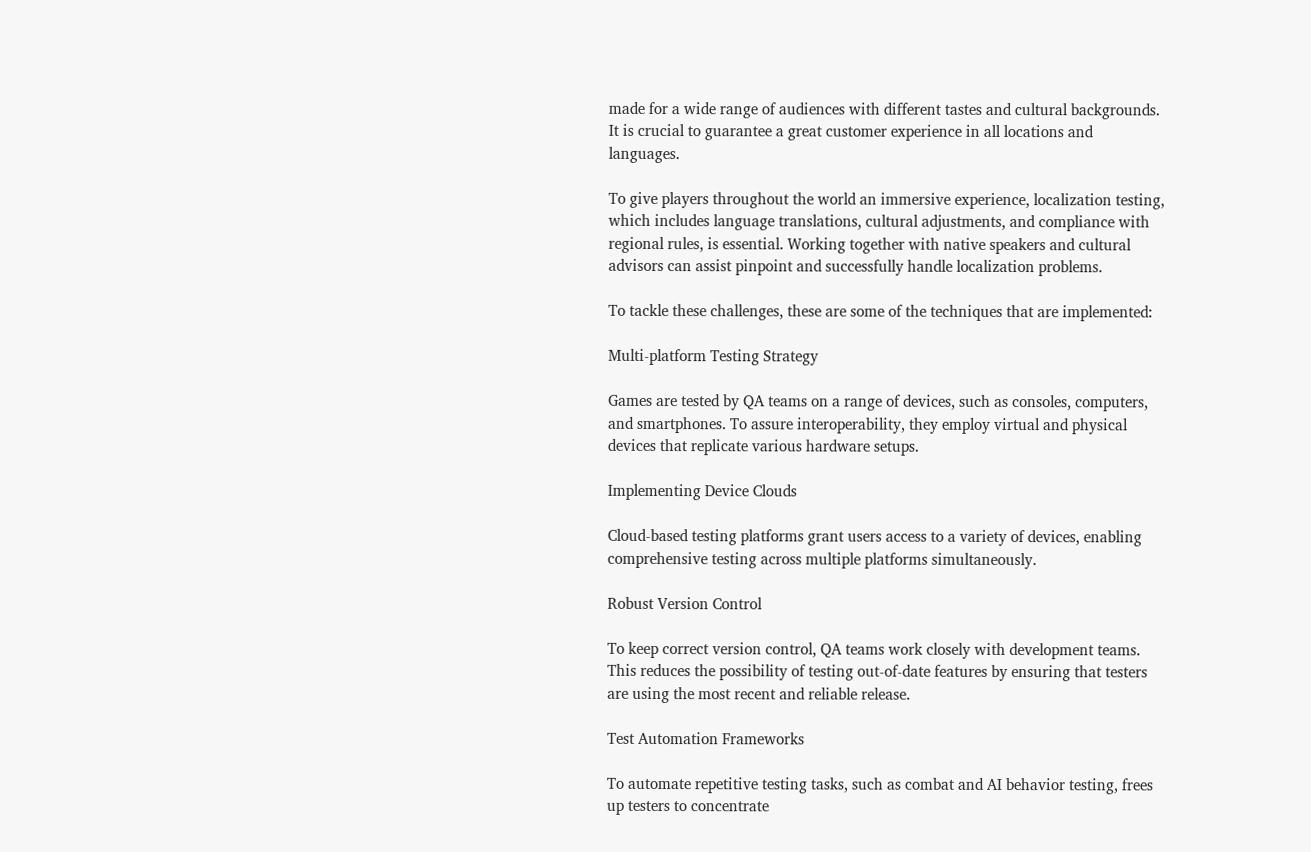made for a wide range of audiences with different tastes and cultural backgrounds. It is crucial to guarantee a great customer experience in all locations and languages.

To give players throughout the world an immersive experience, localization testing, which includes language translations, cultural adjustments, and compliance with regional rules, is essential. Working together with native speakers and cultural advisors can assist pinpoint and successfully handle localization problems.

To tackle these challenges, these are some of the techniques that are implemented:

Multi-platform Testing Strategy

Games are tested by QA teams on a range of devices, such as consoles, computers, and smartphones. To assure interoperability, they employ virtual and physical devices that replicate various hardware setups.

Implementing Device Clouds

Cloud-based testing platforms grant users access to a variety of devices, enabling comprehensive testing across multiple platforms simultaneously.

Robust Version Control

To keep correct version control, QA teams work closely with development teams. This reduces the possibility of testing out-of-date features by ensuring that testers are using the most recent and reliable release.

Test Automation Frameworks

To automate repetitive testing tasks, such as combat and AI behavior testing, frees up testers to concentrate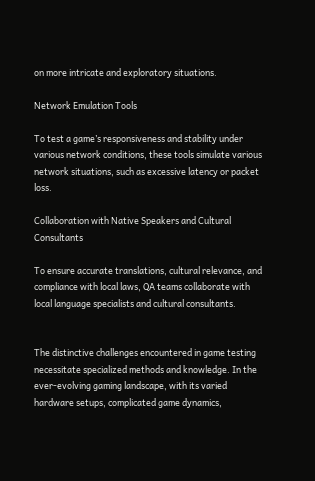on more intricate and exploratory situations.

Network Emulation Tools

To test a game’s responsiveness and stability under various network conditions, these tools simulate various network situations, such as excessive latency or packet loss.

Collaboration with Native Speakers and Cultural Consultants

To ensure accurate translations, cultural relevance, and compliance with local laws, QA teams collaborate with local language specialists and cultural consultants.


The distinctive challenges encountered in game testing necessitate specialized methods and knowledge. In the ever-evolving gaming landscape, with its varied hardware setups, complicated game dynamics,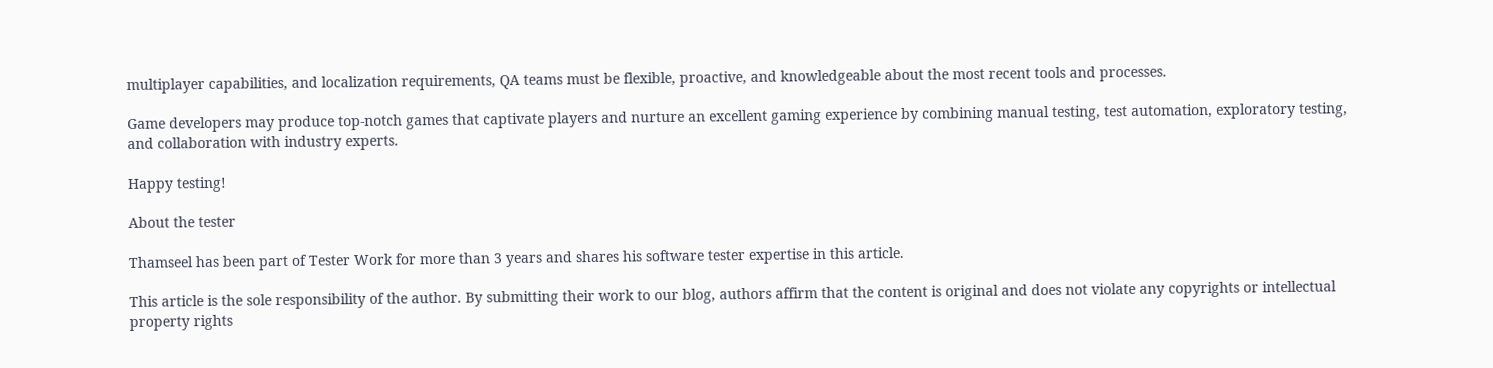multiplayer capabilities, and localization requirements, QA teams must be flexible, proactive, and knowledgeable about the most recent tools and processes.

Game developers may produce top-notch games that captivate players and nurture an excellent gaming experience by combining manual testing, test automation, exploratory testing, and collaboration with industry experts.

Happy testing!

About the tester

Thamseel has been part of Tester Work for more than 3 years and shares his software tester expertise in this article.

This article is the sole responsibility of the author. By submitting their work to our blog, authors affirm that the content is original and does not violate any copyrights or intellectual property rights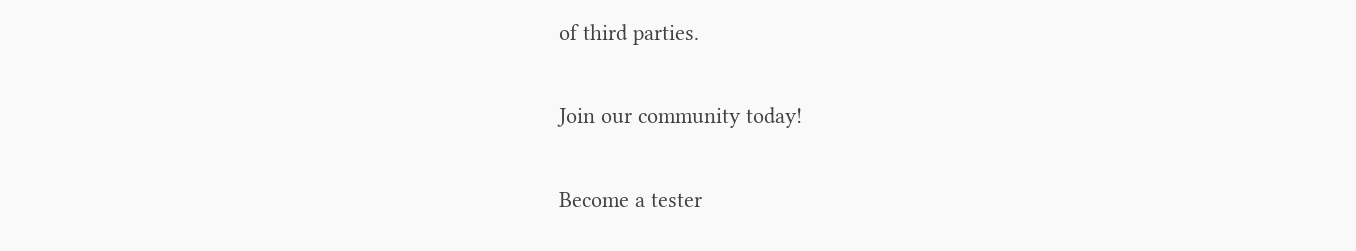of third parties.

Join our community today!

Become a tester